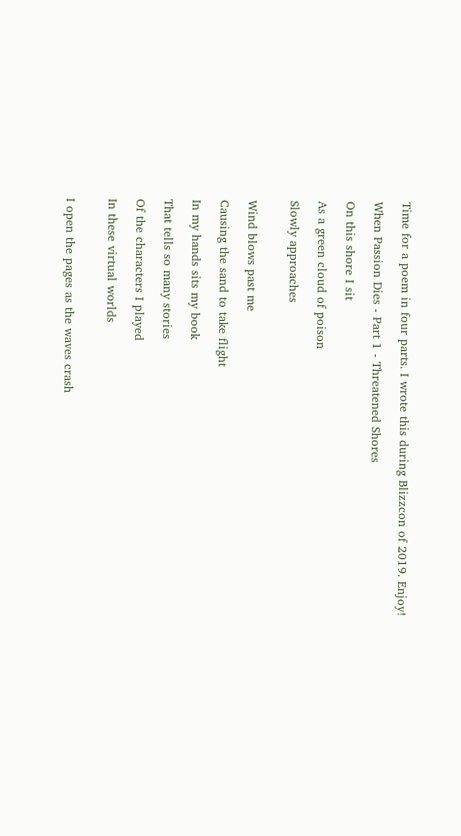Time for a poem in four parts. I wrote this during Blizzcon of 2019. Enjoy!

When Passion Dies - Part 1 - Threatened Shores

On this shore I sit

As a green cloud of poison

Slowly approaches


Wind blows past me

Causing the sand to take flight

In my hands sits my book

That tells so many stories

Of the characters I played

In these virtual worlds


I open the pages as the waves crash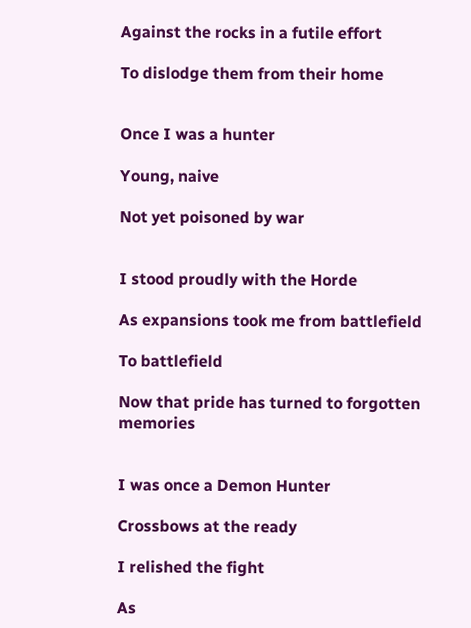Against the rocks in a futile effort

To dislodge them from their home


Once I was a hunter

Young, naive

Not yet poisoned by war


I stood proudly with the Horde

As expansions took me from battlefield

To battlefield

Now that pride has turned to forgotten memories


I was once a Demon Hunter

Crossbows at the ready

I relished the fight

As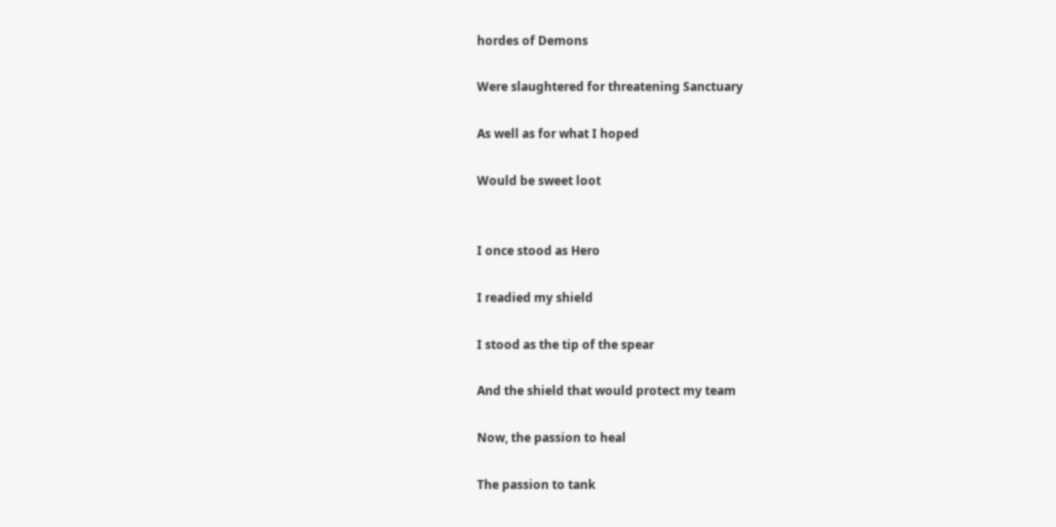hordes of Demons

Were slaughtered for threatening Sanctuary

As well as for what I hoped

Would be sweet loot


I once stood as Hero

I readied my shield

I stood as the tip of the spear

And the shield that would protect my team

Now, the passion to heal

The passion to tank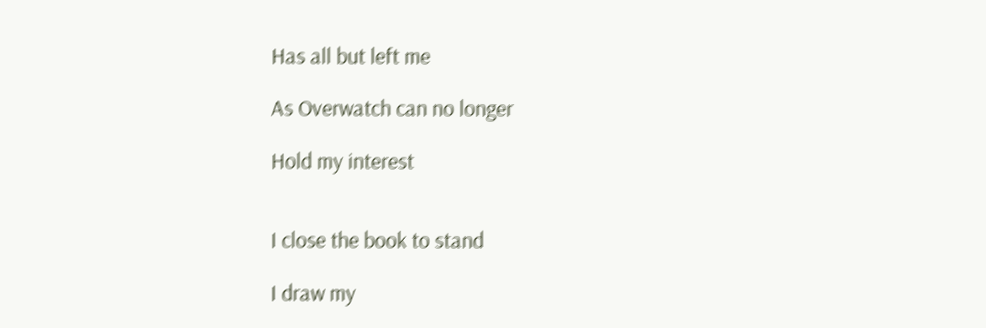Has all but left me

As Overwatch can no longer

Hold my interest


I close the book to stand

I draw my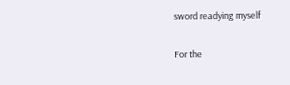sword readying myself

For the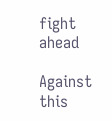fight ahead

Against this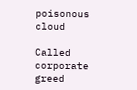poisonous cloud

Called corporate greed